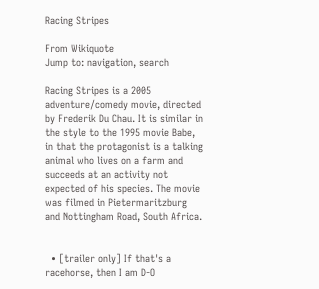Racing Stripes

From Wikiquote
Jump to: navigation, search

Racing Stripes is a 2005 adventure/comedy movie, directed by Frederik Du Chau. It is similar in the style to the 1995 movie Babe, in that the protagonist is a talking animal who lives on a farm and succeeds at an activity not expected of his species. The movie was filmed in Pietermaritzburg and Nottingham Road, South Africa.


  • [trailer only] If that's a racehorse, then I am D-O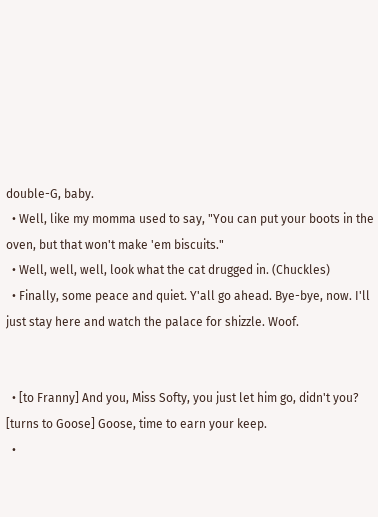double-G, baby.
  • Well, like my momma used to say, "You can put your boots in the oven, but that won't make 'em biscuits."
  • Well, well, well, look what the cat drugged in. (Chuckles)
  • Finally, some peace and quiet. Y'all go ahead. Bye-bye, now. I'll just stay here and watch the palace for shizzle. Woof.


  • [to Franny] And you, Miss Softy, you just let him go, didn't you? [turns to Goose] Goose, time to earn your keep.
  •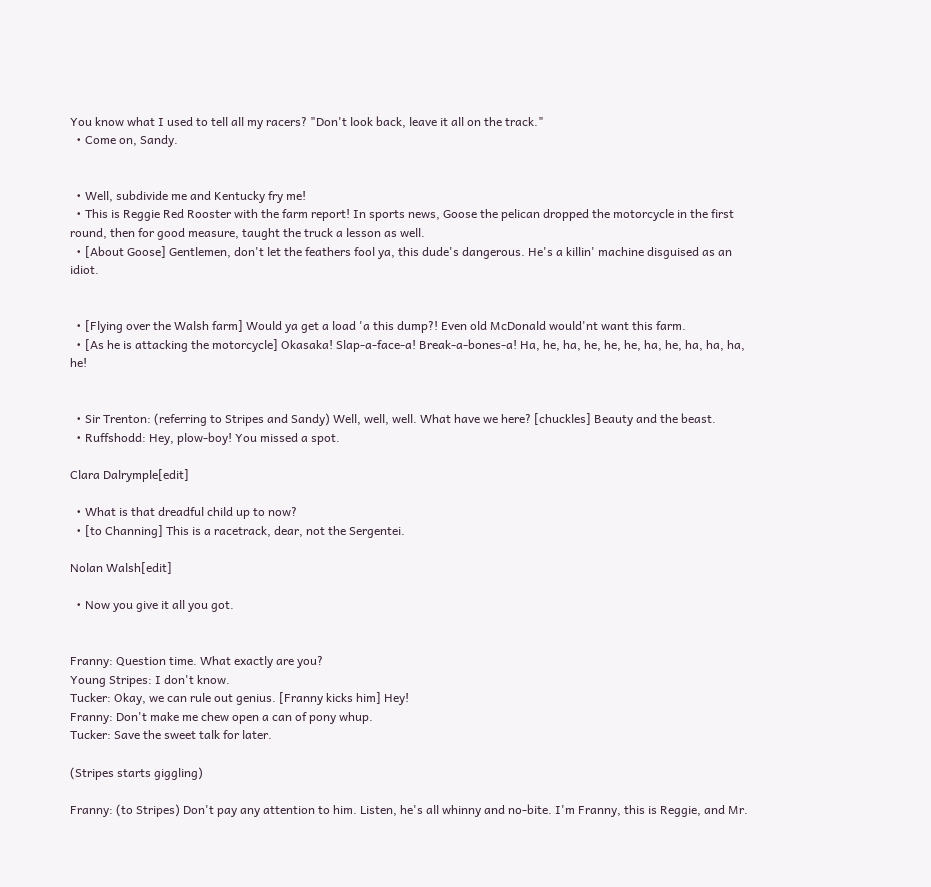You know what I used to tell all my racers? "Don't look back, leave it all on the track."
  • Come on, Sandy.


  • Well, subdivide me and Kentucky fry me!
  • This is Reggie Red Rooster with the farm report! In sports news, Goose the pelican dropped the motorcycle in the first round, then for good measure, taught the truck a lesson as well.
  • [About Goose] Gentlemen, don't let the feathers fool ya, this dude's dangerous. He's a killin' machine disguised as an idiot.


  • [Flying over the Walsh farm] Would ya get a load 'a this dump?! Even old McDonald would'nt want this farm.
  • [As he is attacking the motorcycle] Okasaka! Slap-a-face-a! Break-a-bones-a! Ha, he, ha, he, he, he, ha, he, ha, ha, ha, he!


  • Sir Trenton: (referring to Stripes and Sandy) Well, well, well. What have we here? [chuckles] Beauty and the beast.
  • Ruffshodd: Hey, plow-boy! You missed a spot.

Clara Dalrymple[edit]

  • What is that dreadful child up to now?
  • [to Channing] This is a racetrack, dear, not the Sergentei.

Nolan Walsh[edit]

  • Now you give it all you got.


Franny: Question time. What exactly are you?
Young Stripes: I don't know.
Tucker: Okay, we can rule out genius. [Franny kicks him] Hey!
Franny: Don't make me chew open a can of pony whup.
Tucker: Save the sweet talk for later.

(Stripes starts giggling)

Franny: (to Stripes) Don't pay any attention to him. Listen, he's all whinny and no-bite. I'm Franny, this is Reggie, and Mr.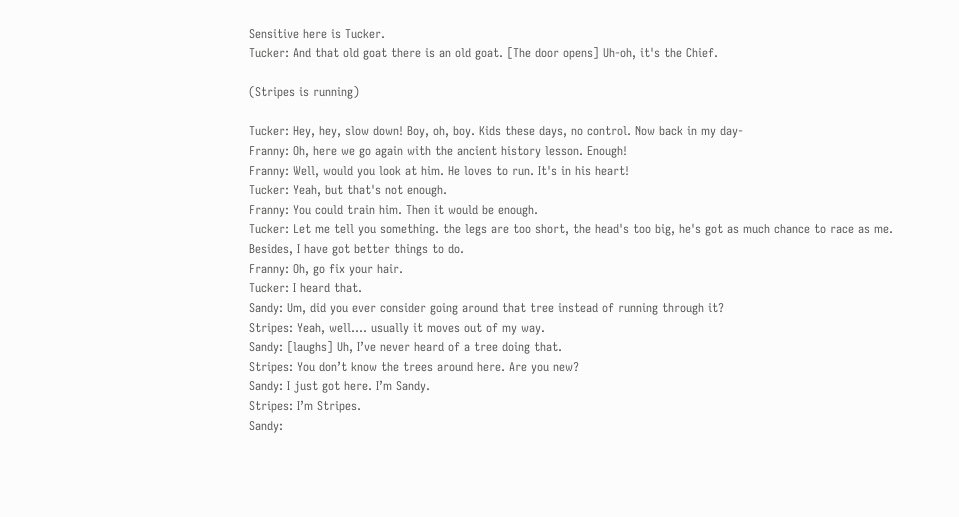Sensitive here is Tucker.
Tucker: And that old goat there is an old goat. [The door opens] Uh-oh, it's the Chief.

(Stripes is running)

Tucker: Hey, hey, slow down! Boy, oh, boy. Kids these days, no control. Now back in my day-
Franny: Oh, here we go again with the ancient history lesson. Enough!
Franny: Well, would you look at him. He loves to run. It's in his heart!
Tucker: Yeah, but that's not enough.
Franny: You could train him. Then it would be enough.
Tucker: Let me tell you something. the legs are too short, the head's too big, he's got as much chance to race as me. Besides, I have got better things to do.
Franny: Oh, go fix your hair.
Tucker: I heard that.
Sandy: Um, did you ever consider going around that tree instead of running through it?
Stripes: Yeah, well.... usually it moves out of my way.
Sandy: [laughs] Uh, I’ve never heard of a tree doing that.
Stripes: You don’t know the trees around here. Are you new?
Sandy: I just got here. I’m Sandy.
Stripes: I’m Stripes.
Sandy: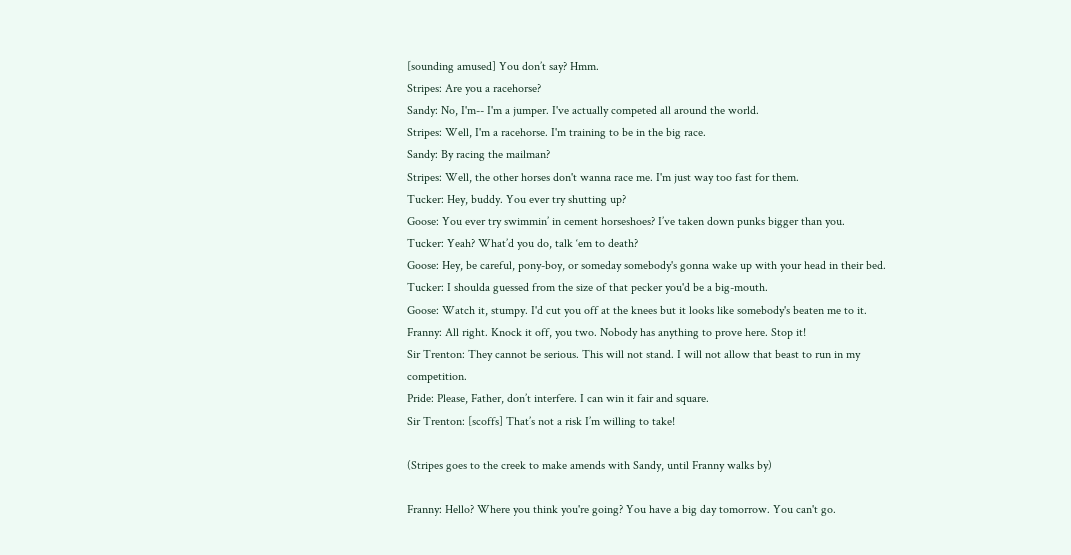[sounding amused] You don’t say? Hmm.
Stripes: Are you a racehorse?
Sandy: No, I'm-- I'm a jumper. I've actually competed all around the world.
Stripes: Well, I'm a racehorse. I'm training to be in the big race.
Sandy: By racing the mailman?
Stripes: Well, the other horses don't wanna race me. I'm just way too fast for them.
Tucker: Hey, buddy. You ever try shutting up?
Goose: You ever try swimmin’ in cement horseshoes? I’ve taken down punks bigger than you.
Tucker: Yeah? What’d you do, talk ‘em to death?
Goose: Hey, be careful, pony-boy, or someday somebody's gonna wake up with your head in their bed.
Tucker: I shoulda guessed from the size of that pecker you'd be a big-mouth.
Goose: Watch it, stumpy. I'd cut you off at the knees but it looks like somebody's beaten me to it.
Franny: All right. Knock it off, you two. Nobody has anything to prove here. Stop it!
Sir Trenton: They cannot be serious. This will not stand. I will not allow that beast to run in my competition.
Pride: Please, Father, don’t interfere. I can win it fair and square.
Sir Trenton: [scoffs] That’s not a risk I’m willing to take!

(Stripes goes to the creek to make amends with Sandy, until Franny walks by)

Franny: Hello? Where you think you're going? You have a big day tomorrow. You can't go.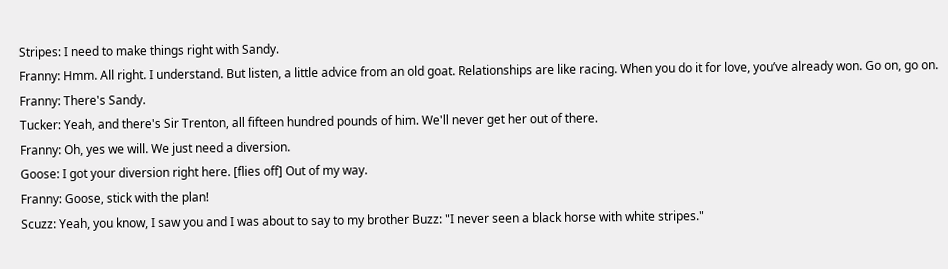Stripes: I need to make things right with Sandy.
Franny: Hmm. All right. I understand. But listen, a little advice from an old goat. Relationships are like racing. When you do it for love, you’ve already won. Go on, go on.
Franny: There's Sandy.
Tucker: Yeah, and there's Sir Trenton, all fifteen hundred pounds of him. We'll never get her out of there.
Franny: Oh, yes we will. We just need a diversion.
Goose: I got your diversion right here. [flies off] Out of my way.
Franny: Goose, stick with the plan!
Scuzz: Yeah, you know, I saw you and I was about to say to my brother Buzz: "I never seen a black horse with white stripes."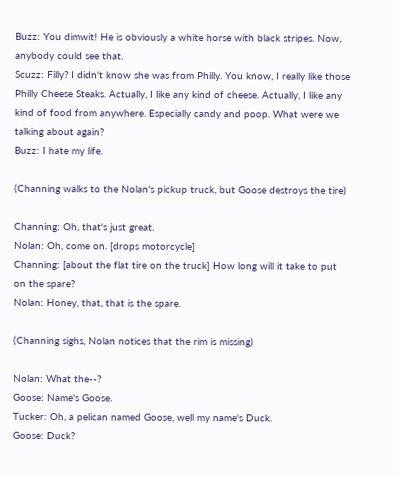Buzz: You dimwit! He is obviously a white horse with black stripes. Now, anybody could see that.
Scuzz: Filly? I didn't know she was from Philly. You know, I really like those Philly Cheese Steaks. Actually, I like any kind of cheese. Actually, I like any kind of food from anywhere. Especially candy and poop. What were we talking about again?
Buzz: I hate my life.

(Channing walks to the Nolan's pickup truck, but Goose destroys the tire)

Channing: Oh, that's just great.
Nolan: Oh, come on. [drops motorcycle]
Channing: [about the flat tire on the truck] How long will it take to put on the spare?
Nolan: Honey, that, that is the spare.

(Channing sighs, Nolan notices that the rim is missing)

Nolan: What the--?
Goose: Name's Goose.
Tucker: Oh, a pelican named Goose, well my name's Duck.
Goose: Duck?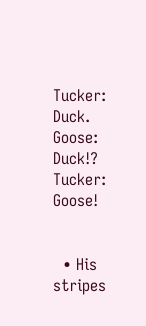Tucker: Duck.
Goose: Duck!?
Tucker: Goose!


  • His stripes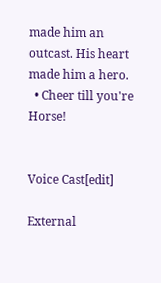made him an outcast. His heart made him a hero.
  • Cheer till you're Horse!


Voice Cast[edit]

External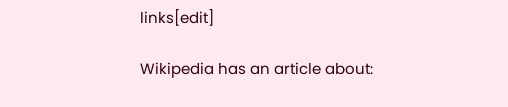links[edit]

Wikipedia has an article about: